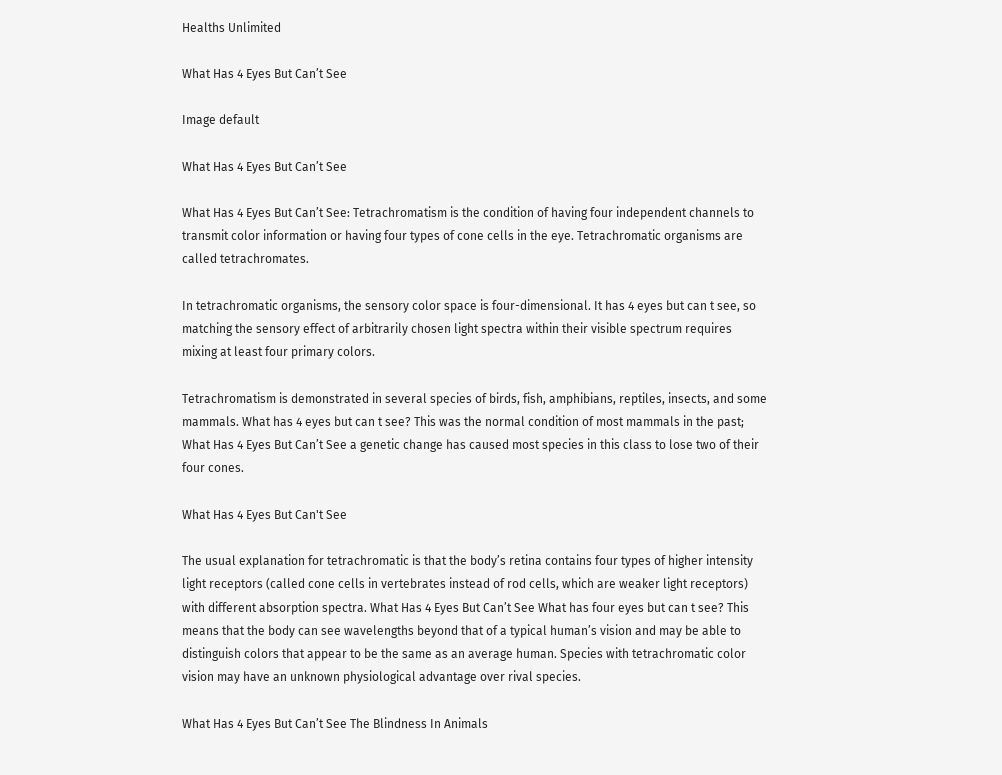Healths Unlimited

What Has 4 Eyes But Can’t See

Image default

What Has 4 Eyes But Can’t See

What Has 4 Eyes But Can’t See: Tetrachromatism is the condition of having four independent channels to transmit color information or having four types of cone cells in the eye. Tetrachromatic organisms are called tetrachromates.

In tetrachromatic organisms, the sensory color space is four-dimensional. It has 4 eyes but can t see, so matching the sensory effect of arbitrarily chosen light spectra within their visible spectrum requires mixing at least four primary colors.

Tetrachromatism is demonstrated in several species of birds, fish, amphibians, reptiles, insects, and some mammals. What has 4 eyes but can t see? This was the normal condition of most mammals in the past; What Has 4 Eyes But Can’t See a genetic change has caused most species in this class to lose two of their four cones.

What Has 4 Eyes But Can't See

The usual explanation for tetrachromatic is that the body’s retina contains four types of higher intensity light receptors (called cone cells in vertebrates instead of rod cells, which are weaker light receptors) with different absorption spectra. What Has 4 Eyes But Can’t See What has four eyes but can t see? This means that the body can see wavelengths beyond that of a typical human’s vision and may be able to distinguish colors that appear to be the same as an average human. Species with tetrachromatic color vision may have an unknown physiological advantage over rival species.

What Has 4 Eyes But Can’t See The Blindness In Animals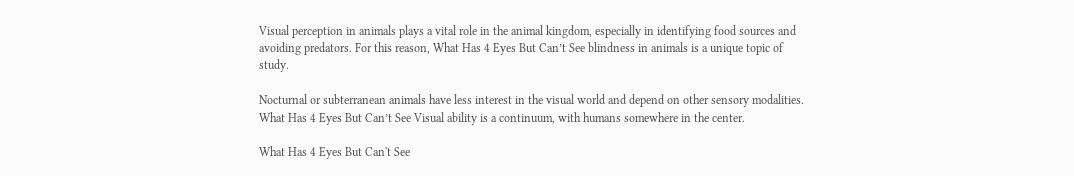Visual perception in animals plays a vital role in the animal kingdom, especially in identifying food sources and avoiding predators. For this reason, What Has 4 Eyes But Can’t See blindness in animals is a unique topic of study.

Nocturnal or subterranean animals have less interest in the visual world and depend on other sensory modalities. What Has 4 Eyes But Can’t See Visual ability is a continuum, with humans somewhere in the center.

What Has 4 Eyes But Can't See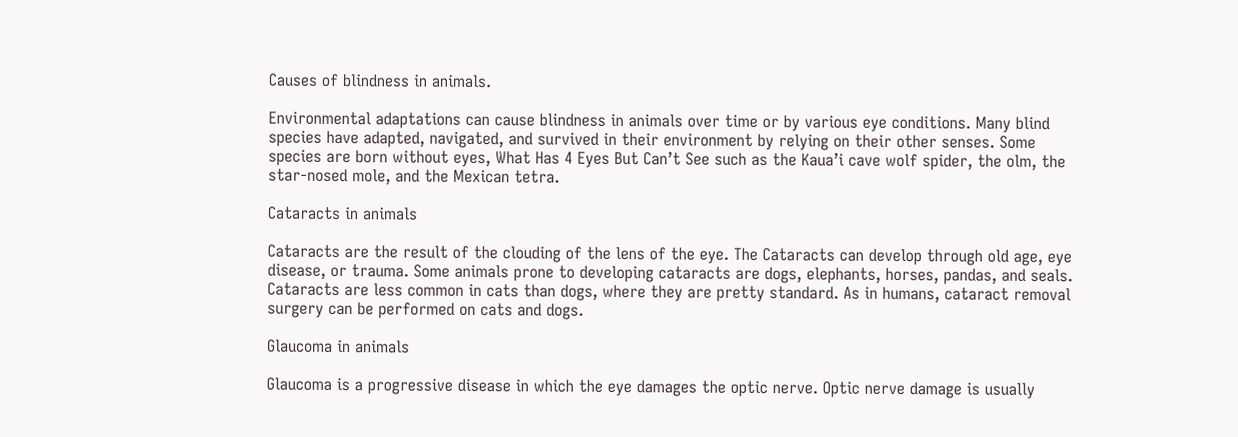Causes of blindness in animals.

Environmental adaptations can cause blindness in animals over time or by various eye conditions. Many blind species have adapted, navigated, and survived in their environment by relying on their other senses. Some species are born without eyes, What Has 4 Eyes But Can’t See such as the Kaua’i cave wolf spider, the olm, the star-nosed mole, and the Mexican tetra.

Cataracts in animals

Cataracts are the result of the clouding of the lens of the eye. The Cataracts can develop through old age, eye disease, or trauma. Some animals prone to developing cataracts are dogs, elephants, horses, pandas, and seals. Cataracts are less common in cats than dogs, where they are pretty standard. As in humans, cataract removal surgery can be performed on cats and dogs.

Glaucoma in animals

Glaucoma is a progressive disease in which the eye damages the optic nerve. Optic nerve damage is usually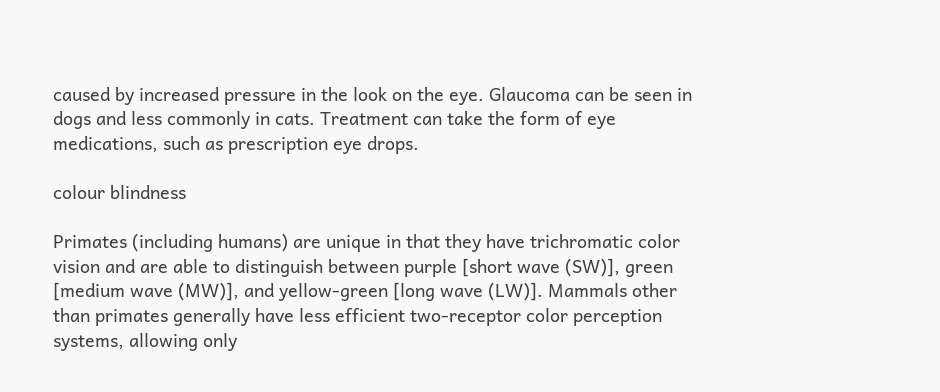caused by increased pressure in the look on the eye. Glaucoma can be seen in dogs and less commonly in cats. Treatment can take the form of eye medications, such as prescription eye drops.

colour blindness

Primates (including humans) are unique in that they have trichromatic color vision and are able to distinguish between purple [short wave (SW)], green [medium wave (MW)], and yellow-green [long wave (LW)]. Mammals other than primates generally have less efficient two-receptor color perception systems, allowing only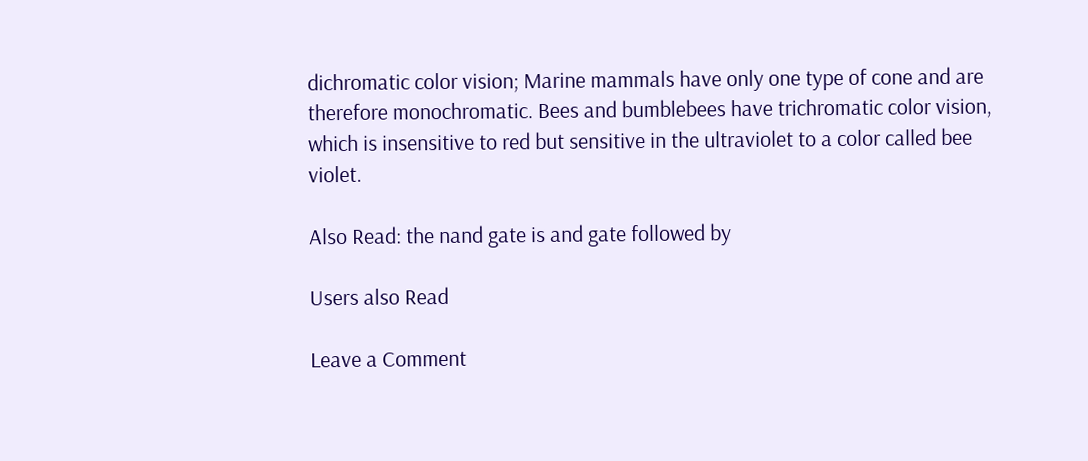dichromatic color vision; Marine mammals have only one type of cone and are therefore monochromatic. Bees and bumblebees have trichromatic color vision, which is insensitive to red but sensitive in the ultraviolet to a color called bee violet.

Also Read: the nand gate is and gate followed by

Users also Read

Leave a Comment